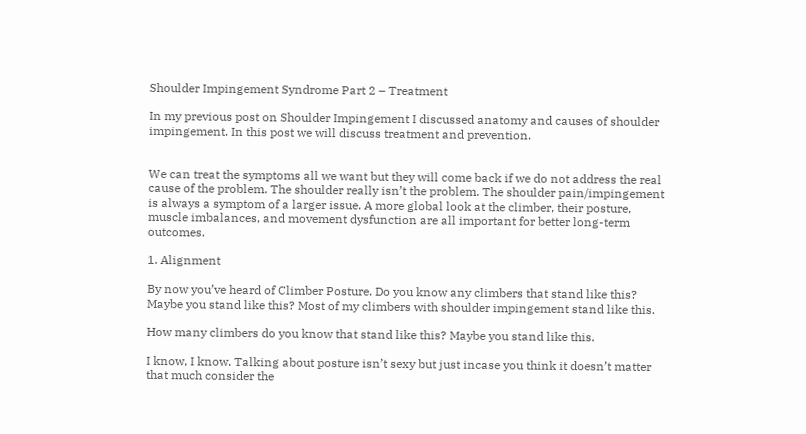Shoulder Impingement Syndrome Part 2 – Treatment

In my previous post on Shoulder Impingement I discussed anatomy and causes of shoulder impingement. In this post we will discuss treatment and prevention.


We can treat the symptoms all we want but they will come back if we do not address the real cause of the problem. The shoulder really isn’t the problem. The shoulder pain/impingement is always a symptom of a larger issue. A more global look at the climber, their posture, muscle imbalances, and movement dysfunction are all important for better long-term outcomes.

1. Alignment

By now you’ve heard of Climber Posture. Do you know any climbers that stand like this? Maybe you stand like this? Most of my climbers with shoulder impingement stand like this.

How many climbers do you know that stand like this? Maybe you stand like this.

I know, I know. Talking about posture isn’t sexy but just incase you think it doesn’t matter that much consider the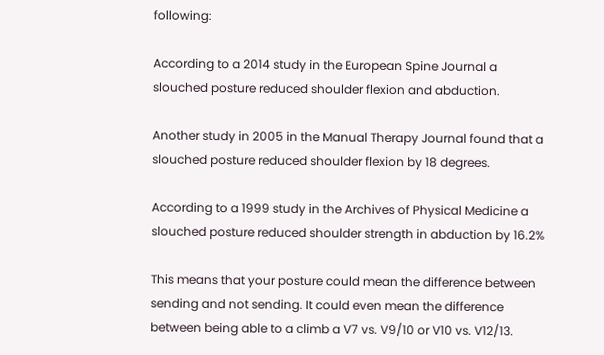following:

According to a 2014 study in the European Spine Journal a slouched posture reduced shoulder flexion and abduction.

Another study in 2005 in the Manual Therapy Journal found that a slouched posture reduced shoulder flexion by 18 degrees.

According to a 1999 study in the Archives of Physical Medicine a slouched posture reduced shoulder strength in abduction by 16.2%

This means that your posture could mean the difference between sending and not sending. It could even mean the difference between being able to a climb a V7 vs. V9/10 or V10 vs. V12/13.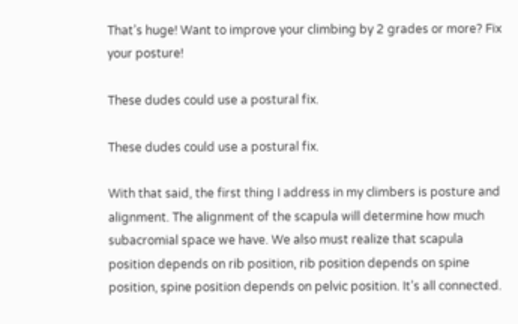That’s huge! Want to improve your climbing by 2 grades or more? Fix your posture!

These dudes could use a postural fix.

These dudes could use a postural fix.

With that said, the first thing I address in my climbers is posture and alignment. The alignment of the scapula will determine how much subacromial space we have. We also must realize that scapula position depends on rib position, rib position depends on spine position, spine position depends on pelvic position. It’s all connected.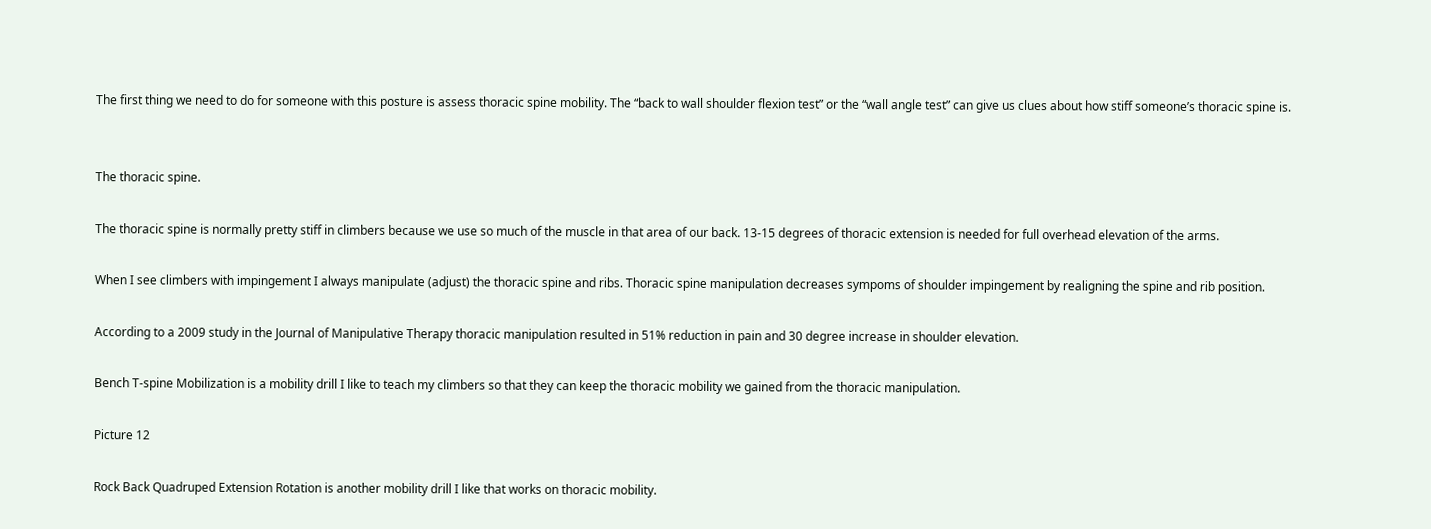The first thing we need to do for someone with this posture is assess thoracic spine mobility. The “back to wall shoulder flexion test” or the “wall angle test” can give us clues about how stiff someone’s thoracic spine is.


The thoracic spine.

The thoracic spine is normally pretty stiff in climbers because we use so much of the muscle in that area of our back. 13-15 degrees of thoracic extension is needed for full overhead elevation of the arms.

When I see climbers with impingement I always manipulate (adjust) the thoracic spine and ribs. Thoracic spine manipulation decreases sympoms of shoulder impingement by realigning the spine and rib position.

According to a 2009 study in the Journal of Manipulative Therapy thoracic manipulation resulted in 51% reduction in pain and 30 degree increase in shoulder elevation.

Bench T-spine Mobilization is a mobility drill I like to teach my climbers so that they can keep the thoracic mobility we gained from the thoracic manipulation.

Picture 12

Rock Back Quadruped Extension Rotation is another mobility drill I like that works on thoracic mobility.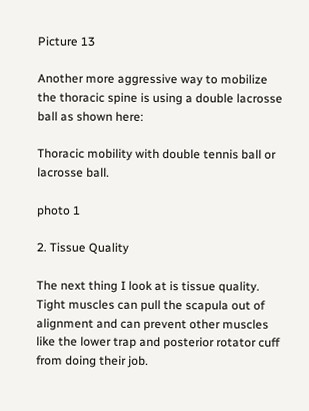Picture 13

Another more aggressive way to mobilize the thoracic spine is using a double lacrosse ball as shown here:

Thoracic mobility with double tennis ball or lacrosse ball.

photo 1

2. Tissue Quality

The next thing I look at is tissue quality. Tight muscles can pull the scapula out of alignment and can prevent other muscles like the lower trap and posterior rotator cuff from doing their job.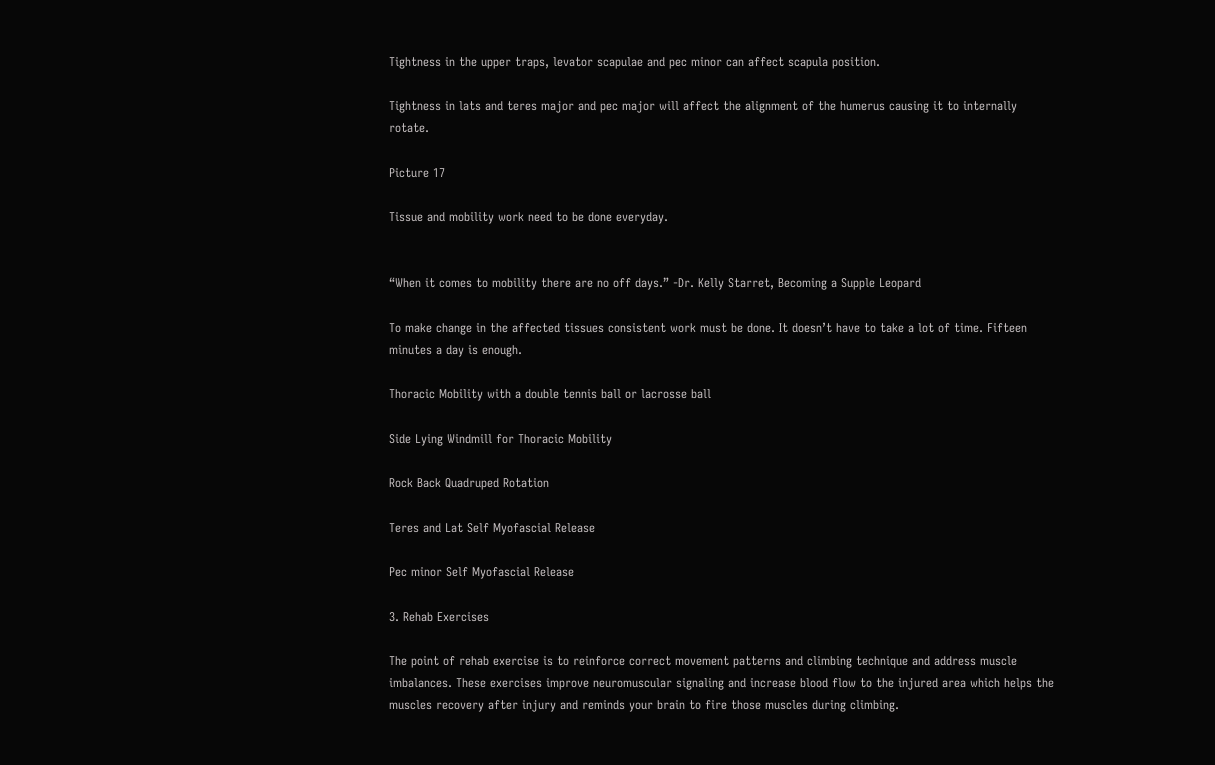Tightness in the upper traps, levator scapulae and pec minor can affect scapula position.

Tightness in lats and teres major and pec major will affect the alignment of the humerus causing it to internally rotate.

Picture 17

Tissue and mobility work need to be done everyday.


“When it comes to mobility there are no off days.” -Dr. Kelly Starret, Becoming a Supple Leopard

To make change in the affected tissues consistent work must be done. It doesn’t have to take a lot of time. Fifteen minutes a day is enough.

Thoracic Mobility with a double tennis ball or lacrosse ball

Side Lying Windmill for Thoracic Mobility

Rock Back Quadruped Rotation

Teres and Lat Self Myofascial Release

Pec minor Self Myofascial Release

3. Rehab Exercises

The point of rehab exercise is to reinforce correct movement patterns and climbing technique and address muscle imbalances. These exercises improve neuromuscular signaling and increase blood flow to the injured area which helps the muscles recovery after injury and reminds your brain to fire those muscles during climbing.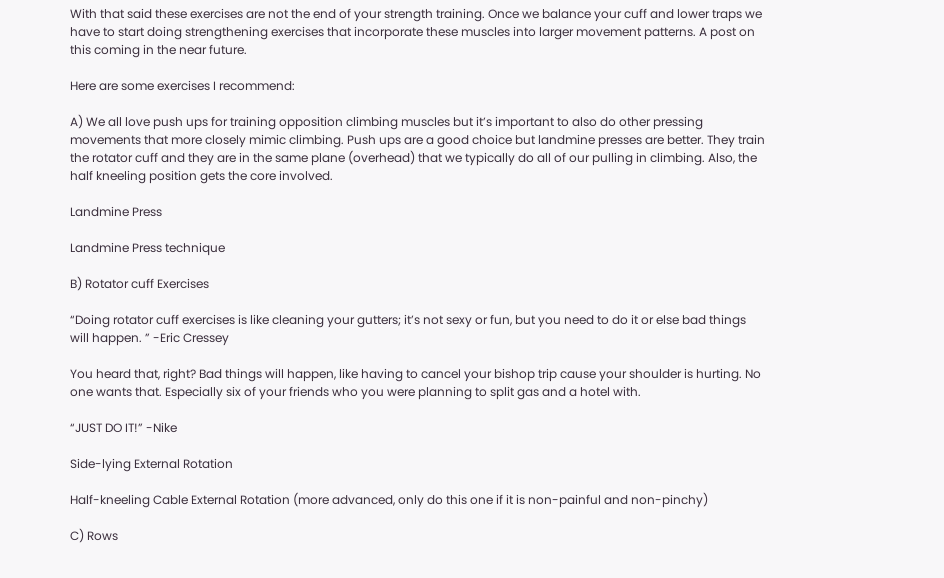With that said these exercises are not the end of your strength training. Once we balance your cuff and lower traps we have to start doing strengthening exercises that incorporate these muscles into larger movement patterns. A post on this coming in the near future.

Here are some exercises I recommend:

A) We all love push ups for training opposition climbing muscles but it’s important to also do other pressing movements that more closely mimic climbing. Push ups are a good choice but landmine presses are better. They train the rotator cuff and they are in the same plane (overhead) that we typically do all of our pulling in climbing. Also, the half kneeling position gets the core involved.

Landmine Press

Landmine Press technique

B) Rotator cuff Exercises

“Doing rotator cuff exercises is like cleaning your gutters; it’s not sexy or fun, but you need to do it or else bad things will happen. ” -Eric Cressey

You heard that, right? Bad things will happen, like having to cancel your bishop trip cause your shoulder is hurting. No one wants that. Especially six of your friends who you were planning to split gas and a hotel with.

“JUST DO IT!” -Nike

Side-lying External Rotation

Half-kneeling Cable External Rotation (more advanced, only do this one if it is non-painful and non-pinchy)

C) Rows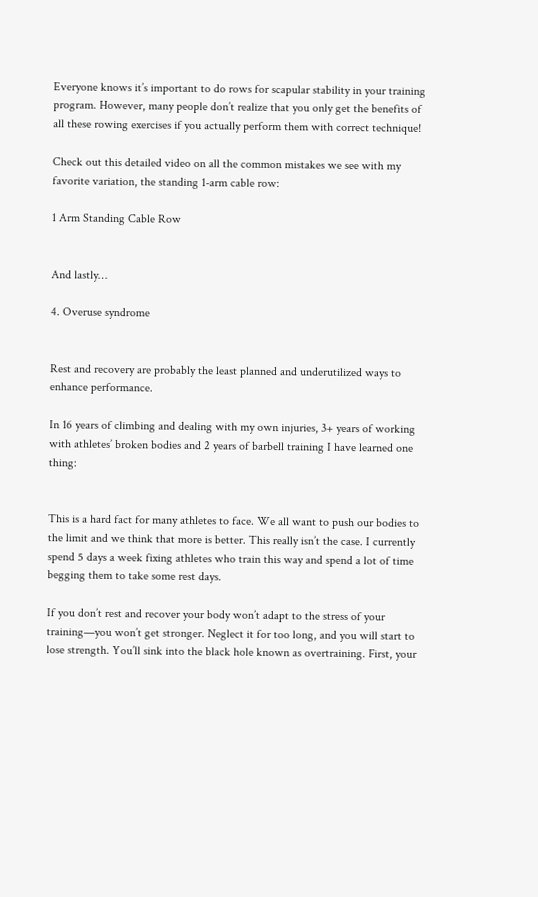Everyone knows it’s important to do rows for scapular stability in your training program. However, many people don’t realize that you only get the benefits of all these rowing exercises if you actually perform them with correct technique!

Check out this detailed video on all the common mistakes we see with my favorite variation, the standing 1-arm cable row:

1 Arm Standing Cable Row


And lastly…

4. Overuse syndrome


Rest and recovery are probably the least planned and underutilized ways to enhance performance.

In 16 years of climbing and dealing with my own injuries, 3+ years of working with athletes’ broken bodies and 2 years of barbell training I have learned one thing:


This is a hard fact for many athletes to face. We all want to push our bodies to the limit and we think that more is better. This really isn’t the case. I currently spend 5 days a week fixing athletes who train this way and spend a lot of time begging them to take some rest days.

If you don’t rest and recover your body won’t adapt to the stress of your training—you won’t get stronger. Neglect it for too long, and you will start to lose strength. You’ll sink into the black hole known as overtraining. First, your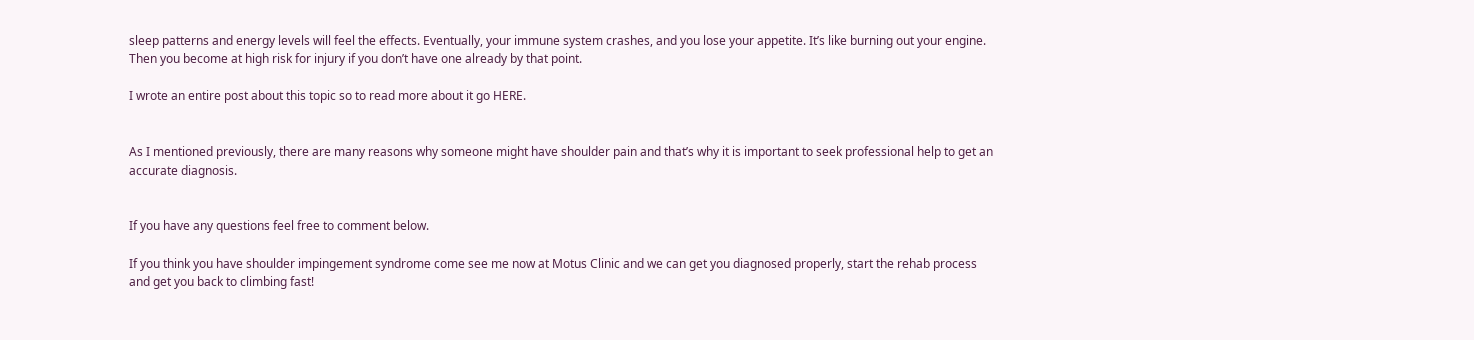sleep patterns and energy levels will feel the effects. Eventually, your immune system crashes, and you lose your appetite. It’s like burning out your engine. Then you become at high risk for injury if you don’t have one already by that point.

I wrote an entire post about this topic so to read more about it go HERE.


As I mentioned previously, there are many reasons why someone might have shoulder pain and that’s why it is important to seek professional help to get an accurate diagnosis.


If you have any questions feel free to comment below.

If you think you have shoulder impingement syndrome come see me now at Motus Clinic and we can get you diagnosed properly, start the rehab process and get you back to climbing fast!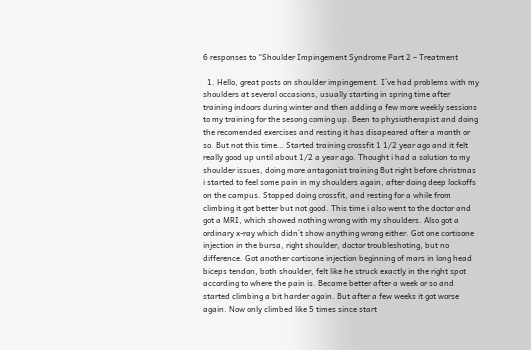6 responses to “Shoulder Impingement Syndrome Part 2 – Treatment

  1. Hello, great posts on shoulder impingement. I´ve had problems with my shoulders at several occasions, usually starting in spring time after training indoors during winter and then adding a few more weekly sessions to my training for the sesong coming up. Been to physiotherapist and doing the recomended exercises and resting it has disapeared after a month or so. But not this time… Started training crossfit 1 1/2 year ago and it felt really good up until about 1/2 a year ago. Thought i had a solution to my shoulder issues, doing more antagonist training But right before christmas i started to feel some pain in my shoulders again, after doing deep lockoffs on the campus. Stopped doing crossfit, and resting for a while from climbing it got better but not good. This time i also went to the doctor and got a MRI, which showed nothing wrong with my shoulders. Also got a ordinary x-ray which didn´t show anything wrong either. Got one cortisone injection in the bursa, right shoulder, doctor troubleshoting, but no difference. Got another cortisone injection beginning of mars in long head biceps tendon, both shoulder, felt like he struck exactly in the right spot according to where the pain is. Became better after a week or so and started climbing a bit harder again. But after a few weeks it got worse again. Now only climbed like 5 times since start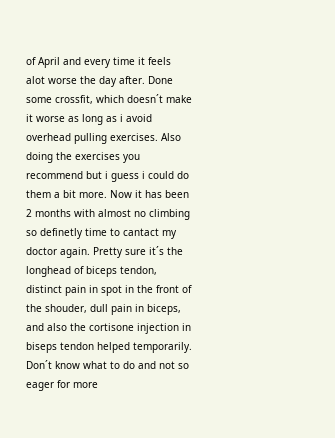of April and every time it feels alot worse the day after. Done some crossfit, which doesn´t make it worse as long as i avoid overhead pulling exercises. Also doing the exercises you recommend but i guess i could do them a bit more. Now it has been 2 months with almost no climbing so definetly time to cantact my doctor again. Pretty sure it´s the longhead of biceps tendon, distinct pain in spot in the front of the shouder, dull pain in biceps, and also the cortisone injection in biseps tendon helped temporarily. Don´t know what to do and not so eager for more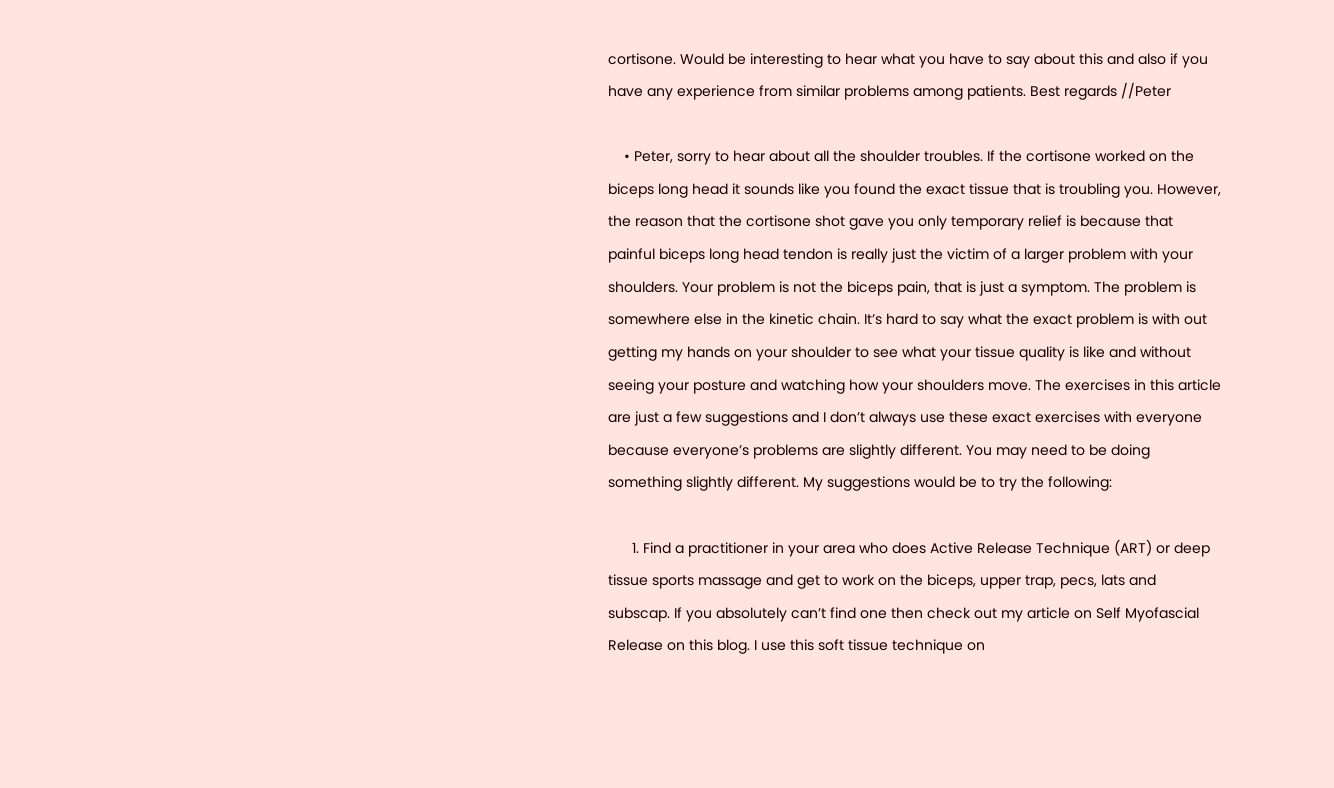cortisone. Would be interesting to hear what you have to say about this and also if you have any experience from similar problems among patients. Best regards //Peter

    • Peter, sorry to hear about all the shoulder troubles. If the cortisone worked on the biceps long head it sounds like you found the exact tissue that is troubling you. However, the reason that the cortisone shot gave you only temporary relief is because that painful biceps long head tendon is really just the victim of a larger problem with your shoulders. Your problem is not the biceps pain, that is just a symptom. The problem is somewhere else in the kinetic chain. It’s hard to say what the exact problem is with out getting my hands on your shoulder to see what your tissue quality is like and without seeing your posture and watching how your shoulders move. The exercises in this article are just a few suggestions and I don’t always use these exact exercises with everyone because everyone’s problems are slightly different. You may need to be doing something slightly different. My suggestions would be to try the following:

      1. Find a practitioner in your area who does Active Release Technique (ART) or deep tissue sports massage and get to work on the biceps, upper trap, pecs, lats and subscap. If you absolutely can’t find one then check out my article on Self Myofascial Release on this blog. I use this soft tissue technique on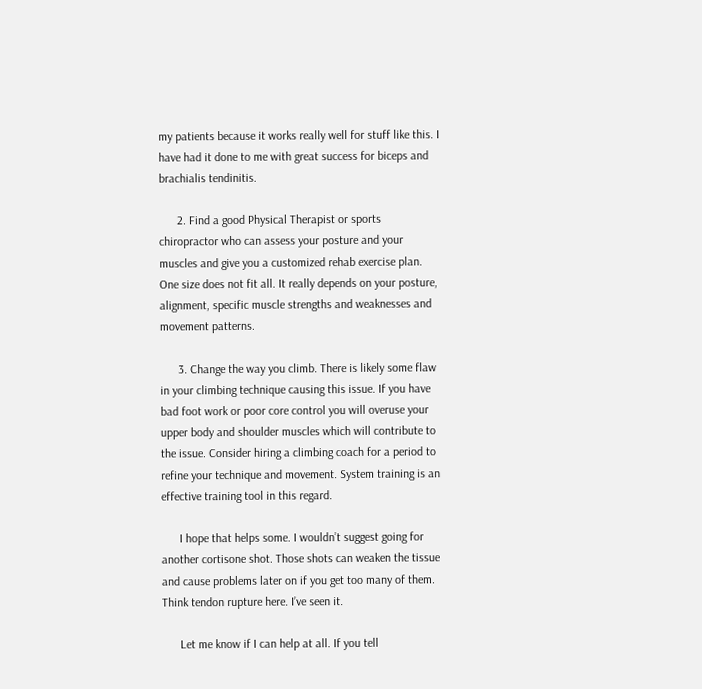my patients because it works really well for stuff like this. I have had it done to me with great success for biceps and brachialis tendinitis.

      2. Find a good Physical Therapist or sports chiropractor who can assess your posture and your muscles and give you a customized rehab exercise plan. One size does not fit all. It really depends on your posture, alignment, specific muscle strengths and weaknesses and movement patterns.

      3. Change the way you climb. There is likely some flaw in your climbing technique causing this issue. If you have bad foot work or poor core control you will overuse your upper body and shoulder muscles which will contribute to the issue. Consider hiring a climbing coach for a period to refine your technique and movement. System training is an effective training tool in this regard.

      I hope that helps some. I wouldn’t suggest going for another cortisone shot. Those shots can weaken the tissue and cause problems later on if you get too many of them. Think tendon rupture here. I’ve seen it.

      Let me know if I can help at all. If you tell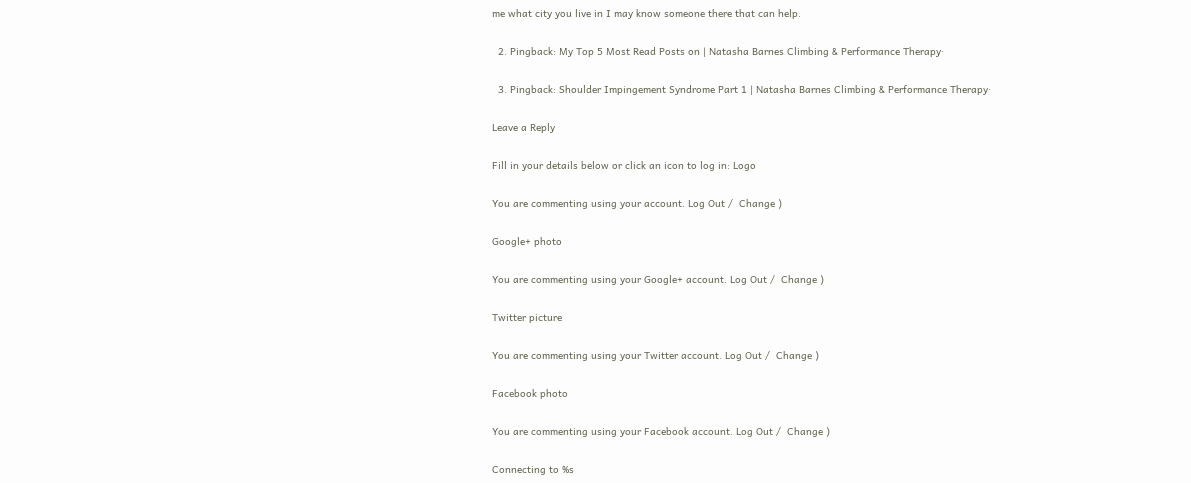me what city you live in I may know someone there that can help.

  2. Pingback: My Top 5 Most Read Posts on | Natasha Barnes Climbing & Performance Therapy·

  3. Pingback: Shoulder Impingement Syndrome Part 1 | Natasha Barnes Climbing & Performance Therapy·

Leave a Reply

Fill in your details below or click an icon to log in: Logo

You are commenting using your account. Log Out /  Change )

Google+ photo

You are commenting using your Google+ account. Log Out /  Change )

Twitter picture

You are commenting using your Twitter account. Log Out /  Change )

Facebook photo

You are commenting using your Facebook account. Log Out /  Change )

Connecting to %s